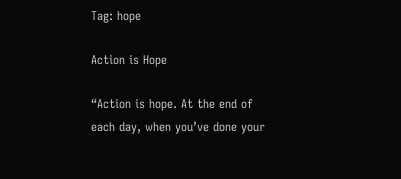Tag: hope

Action is Hope

“Action is hope. At the end of each day, when you’ve done your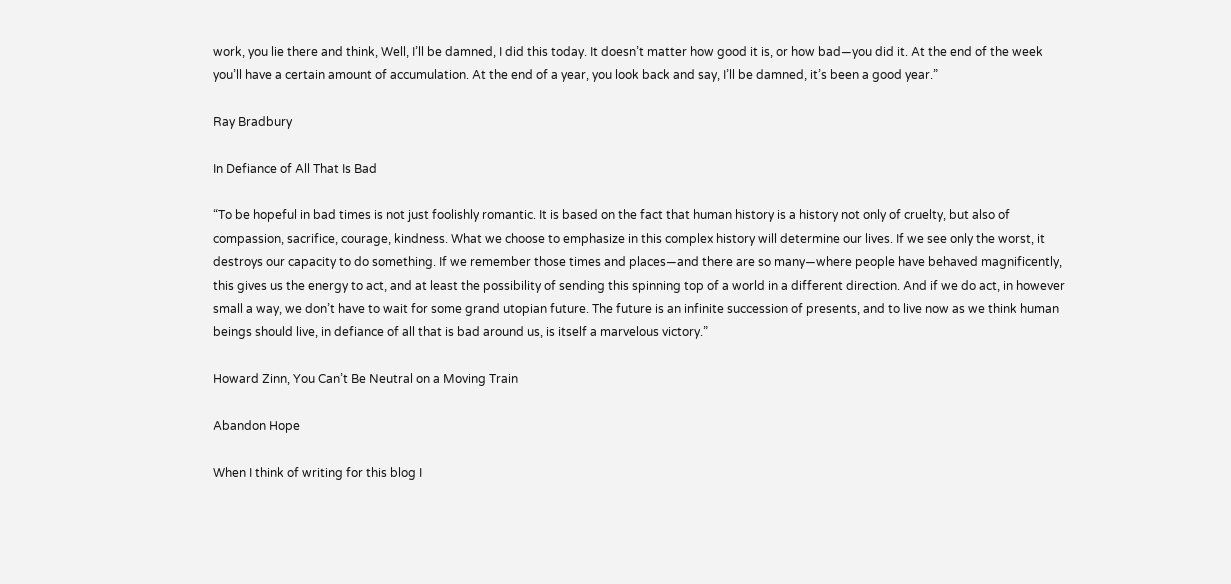work, you lie there and think, Well, I’ll be damned, I did this today. It doesn’t matter how good it is, or how bad—you did it. At the end of the week you’ll have a certain amount of accumulation. At the end of a year, you look back and say, I’ll be damned, it’s been a good year.”

Ray Bradbury

In Defiance of All That Is Bad

“To be hopeful in bad times is not just foolishly romantic. It is based on the fact that human history is a history not only of cruelty, but also of compassion, sacrifice, courage, kindness. What we choose to emphasize in this complex history will determine our lives. If we see only the worst, it destroys our capacity to do something. If we remember those times and places—and there are so many—where people have behaved magnificently, this gives us the energy to act, and at least the possibility of sending this spinning top of a world in a different direction. And if we do act, in however small a way, we don’t have to wait for some grand utopian future. The future is an infinite succession of presents, and to live now as we think human beings should live, in defiance of all that is bad around us, is itself a marvelous victory.”

Howard Zinn, You Can’t Be Neutral on a Moving Train

Abandon Hope

When I think of writing for this blog I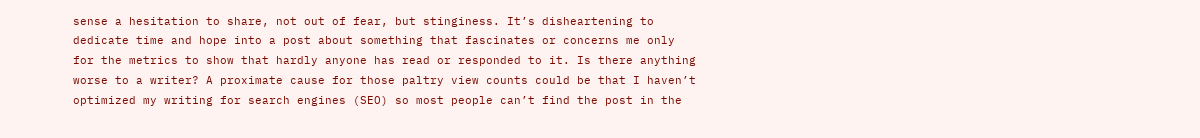sense a hesitation to share, not out of fear, but stinginess. It’s disheartening to dedicate time and hope into a post about something that fascinates or concerns me only for the metrics to show that hardly anyone has read or responded to it. Is there anything worse to a writer? A proximate cause for those paltry view counts could be that I haven’t optimized my writing for search engines (SEO) so most people can’t find the post in the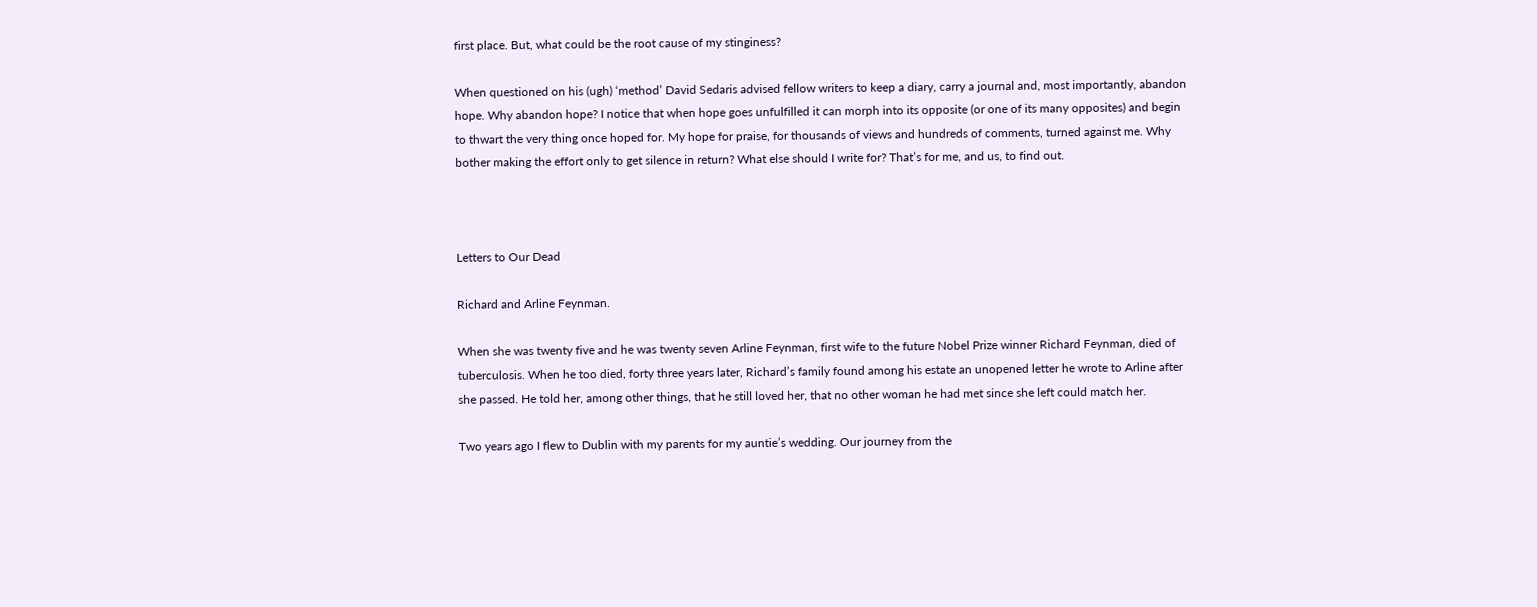first place. But, what could be the root cause of my stinginess?

When questioned on his (ugh) ‘method’ David Sedaris advised fellow writers to keep a diary, carry a journal and, most importantly, abandon hope. Why abandon hope? I notice that when hope goes unfulfilled it can morph into its opposite (or one of its many opposites) and begin to thwart the very thing once hoped for. My hope for praise, for thousands of views and hundreds of comments, turned against me. Why bother making the effort only to get silence in return? What else should I write for? That’s for me, and us, to find out.



Letters to Our Dead

Richard and Arline Feynman.

When she was twenty five and he was twenty seven Arline Feynman, first wife to the future Nobel Prize winner Richard Feynman, died of tuberculosis. When he too died, forty three years later, Richard’s family found among his estate an unopened letter he wrote to Arline after she passed. He told her, among other things, that he still loved her, that no other woman he had met since she left could match her.

Two years ago I flew to Dublin with my parents for my auntie’s wedding. Our journey from the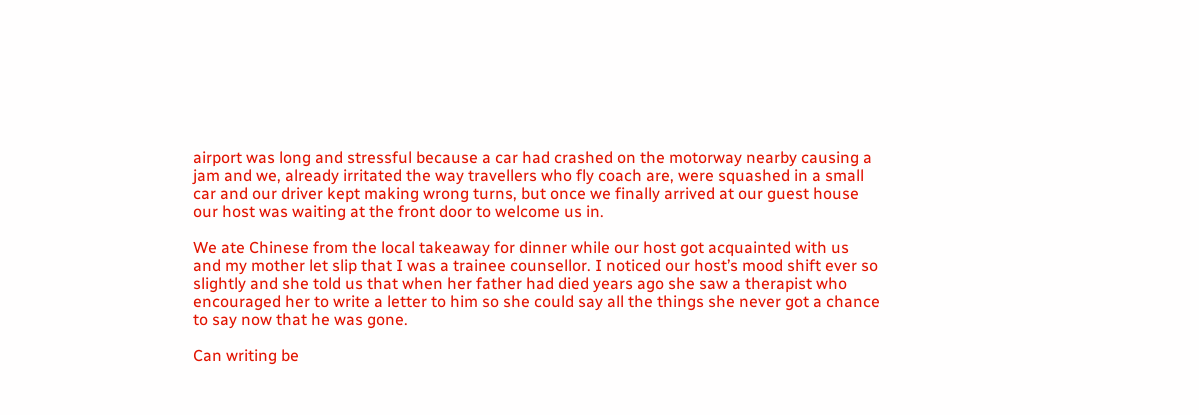airport was long and stressful because a car had crashed on the motorway nearby causing a jam and we, already irritated the way travellers who fly coach are, were squashed in a small car and our driver kept making wrong turns, but once we finally arrived at our guest house our host was waiting at the front door to welcome us in.

We ate Chinese from the local takeaway for dinner while our host got acquainted with us and my mother let slip that I was a trainee counsellor. I noticed our host’s mood shift ever so slightly and she told us that when her father had died years ago she saw a therapist who encouraged her to write a letter to him so she could say all the things she never got a chance to say now that he was gone.

Can writing be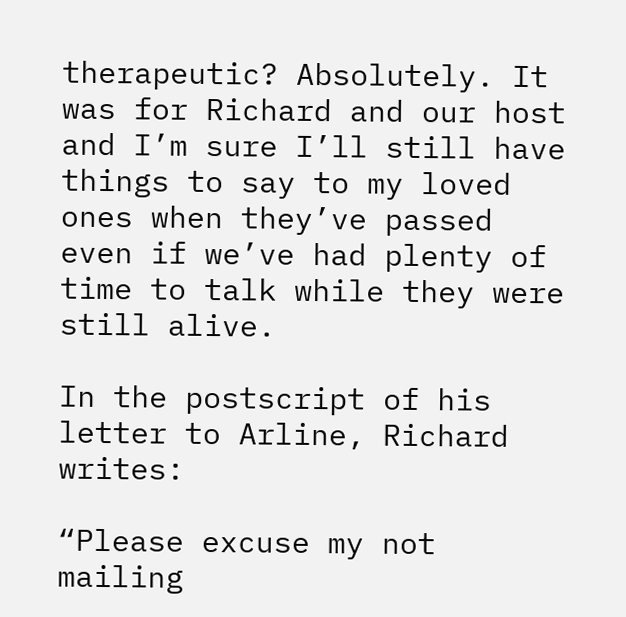therapeutic? Absolutely. It was for Richard and our host and I’m sure I’ll still have things to say to my loved ones when they’ve passed even if we’ve had plenty of time to talk while they were still alive.

In the postscript of his letter to Arline, Richard writes:

“Please excuse my not mailing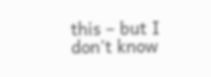this – but I don’t know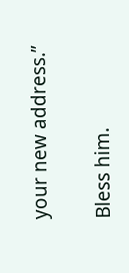your new address.”

Bless him.